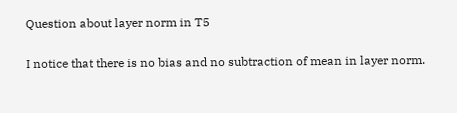Question about layer norm in T5

I notice that there is no bias and no subtraction of mean in layer norm.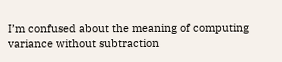I’m confused about the meaning of computing variance without subtraction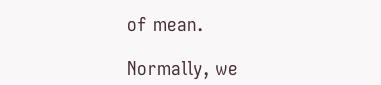of mean.

Normally, we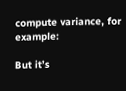compute variance, for example:

But it’s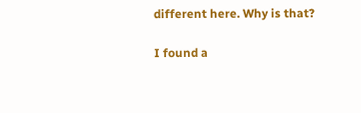different here. Why is that?

I found a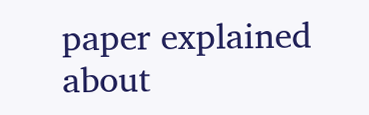paper explained about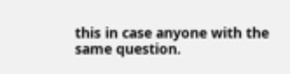this in case anyone with the same question.